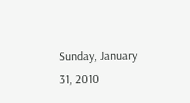Sunday, January 31, 2010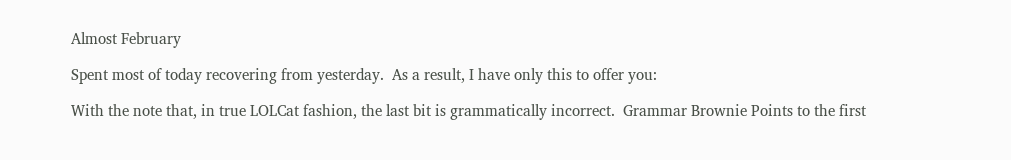Almost February

Spent most of today recovering from yesterday.  As a result, I have only this to offer you:

With the note that, in true LOLCat fashion, the last bit is grammatically incorrect.  Grammar Brownie Points to the first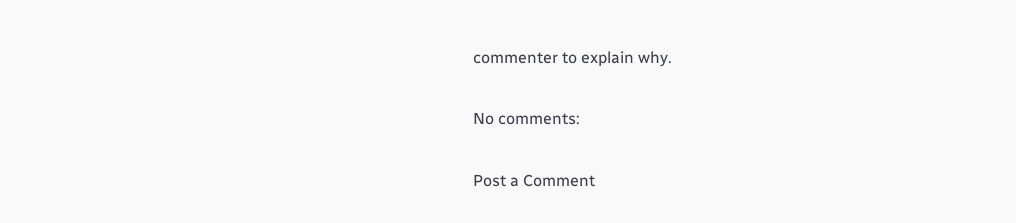commenter to explain why.

No comments:

Post a Comment